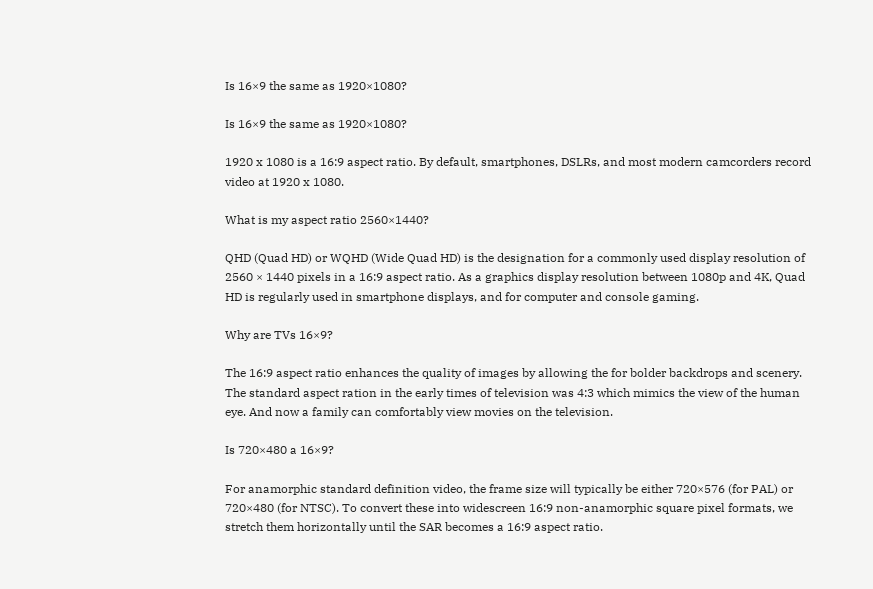Is 16×9 the same as 1920×1080?

Is 16×9 the same as 1920×1080?

1920 x 1080 is a 16:9 aspect ratio. By default, smartphones, DSLRs, and most modern camcorders record video at 1920 x 1080.

What is my aspect ratio 2560×1440?

QHD (Quad HD) or WQHD (Wide Quad HD) is the designation for a commonly used display resolution of 2560 × 1440 pixels in a 16:9 aspect ratio. As a graphics display resolution between 1080p and 4K, Quad HD is regularly used in smartphone displays, and for computer and console gaming.

Why are TVs 16×9?

The 16:9 aspect ratio enhances the quality of images by allowing the for bolder backdrops and scenery. The standard aspect ration in the early times of television was 4:3 which mimics the view of the human eye. And now a family can comfortably view movies on the television.

Is 720×480 a 16×9?

For anamorphic standard definition video, the frame size will typically be either 720×576 (for PAL) or 720×480 (for NTSC). To convert these into widescreen 16:9 non-anamorphic square pixel formats, we stretch them horizontally until the SAR becomes a 16:9 aspect ratio.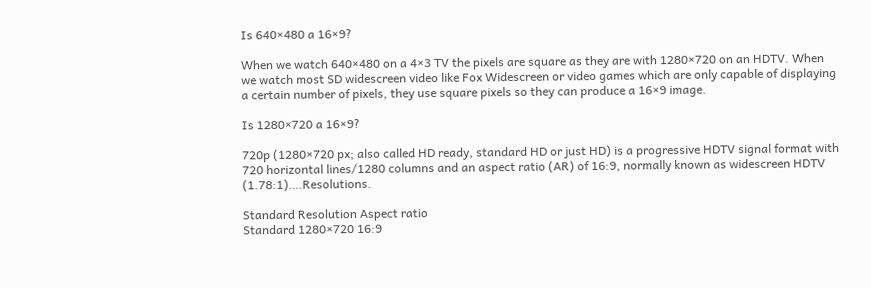Is 640×480 a 16×9?

When we watch 640×480 on a 4×3 TV the pixels are square as they are with 1280×720 on an HDTV. When we watch most SD widescreen video like Fox Widescreen or video games which are only capable of displaying a certain number of pixels, they use square pixels so they can produce a 16×9 image.

Is 1280×720 a 16×9?

720p (1280×720 px; also called HD ready, standard HD or just HD) is a progressive HDTV signal format with 720 horizontal lines/1280 columns and an aspect ratio (AR) of 16:9, normally known as widescreen HDTV (1.78:1)….Resolutions.

Standard Resolution Aspect ratio
Standard 1280×720 16:9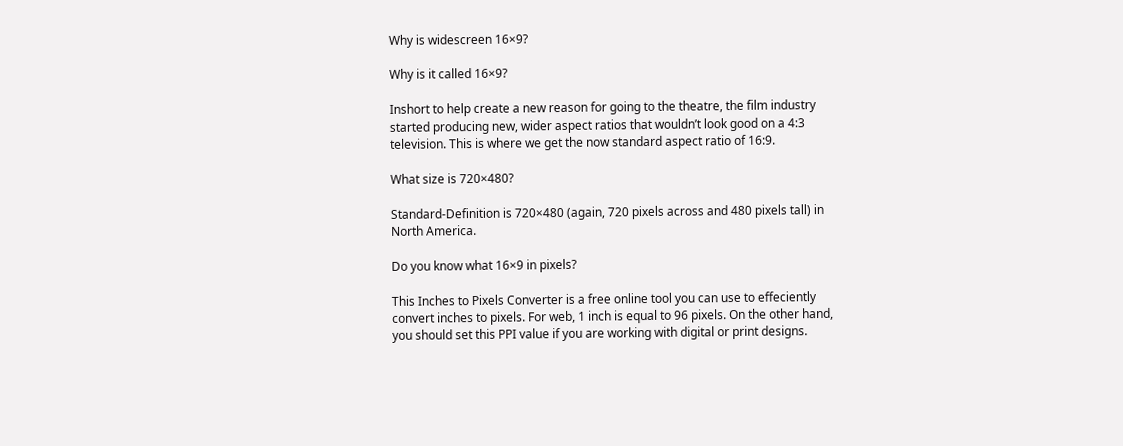Why is widescreen 16×9?

Why is it called 16×9?

Inshort to help create a new reason for going to the theatre, the film industry started producing new, wider aspect ratios that wouldn’t look good on a 4:3 television. This is where we get the now standard aspect ratio of 16:9.

What size is 720×480?

Standard-Definition is 720×480 (again, 720 pixels across and 480 pixels tall) in North America.

Do you know what 16×9 in pixels?

This Inches to Pixels Converter is a free online tool you can use to effeciently convert inches to pixels. For web, 1 inch is equal to 96 pixels. On the other hand, you should set this PPI value if you are working with digital or print designs.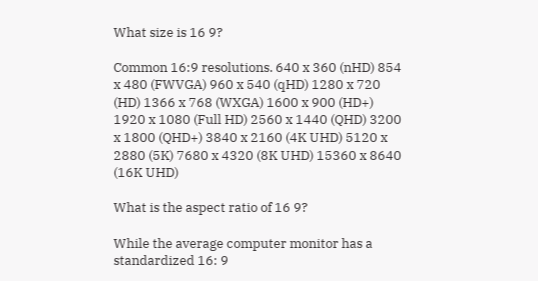What size is 16 9?

Common 16:9 resolutions. 640 x 360 (nHD) 854 x 480 (FWVGA) 960 x 540 (qHD) 1280 x 720 (HD) 1366 x 768 (WXGA) 1600 x 900 (HD+) 1920 x 1080 (Full HD) 2560 x 1440 (QHD) 3200 x 1800 (QHD+) 3840 x 2160 (4K UHD) 5120 x 2880 (5K) 7680 x 4320 (8K UHD) 15360 x 8640 (16K UHD)

What is the aspect ratio of 16 9?

While the average computer monitor has a standardized 16: 9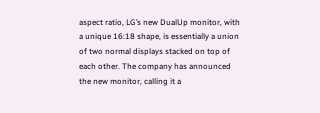aspect ratio, LG’s new DualUp monitor, with a unique 16:18 shape, is essentially a union of two normal displays stacked on top of each other. The company has announced the new monitor, calling it a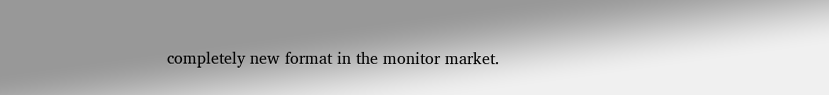completely new format in the monitor market.